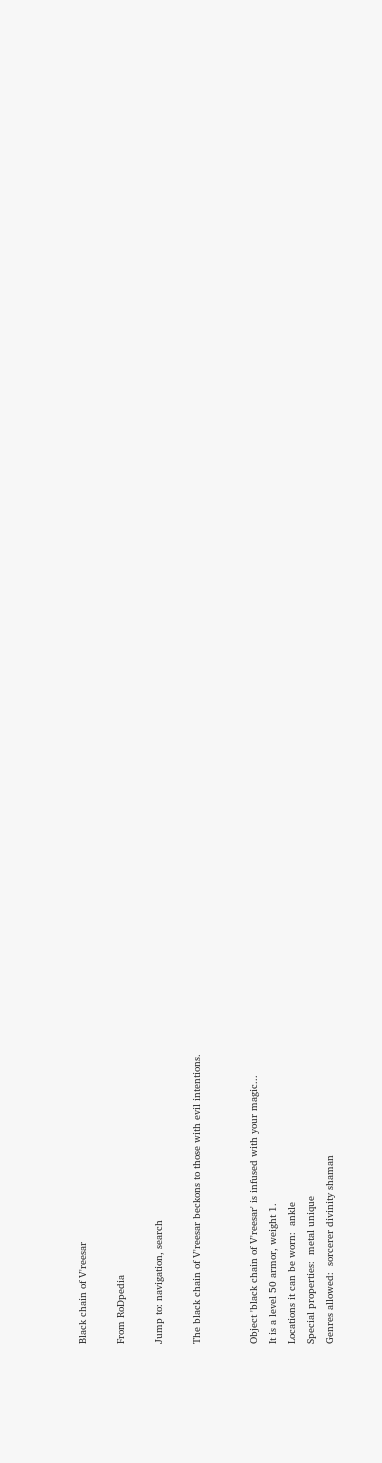Black chain of V'reesar

From RoDpedia

Jump to: navigation, search

The black chain of V'reesar beckons to those with evil intentions.


Object 'black chain of V'reesar' is infused with your magic...
It is a level 50 armor, weight 1.
Locations it can be worn:  ankle
Special properties:  metal unique
Genres allowed:  sorcerer divinity shaman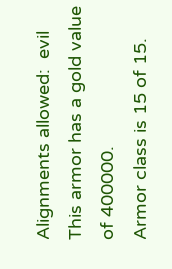Alignments allowed:  evil
This armor has a gold value of 400000.
Armor class is 15 of 15.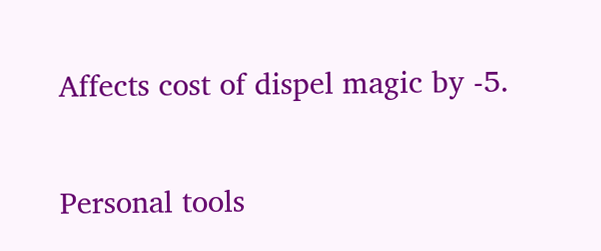Affects cost of dispel magic by -5.


Personal tools